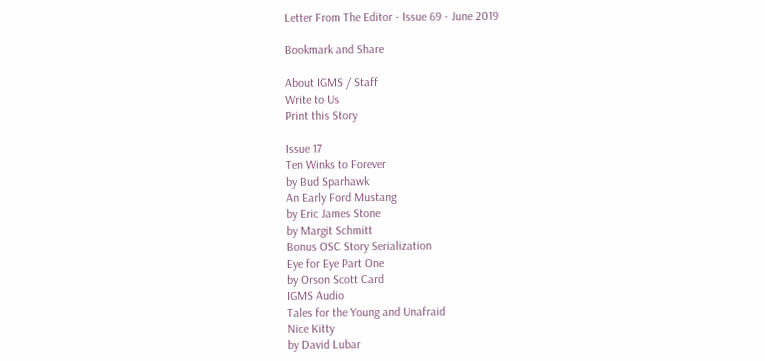Letter From The Editor - Issue 69 - June 2019

Bookmark and Share

About IGMS / Staff
Write to Us
Print this Story

Issue 17
Ten Winks to Forever
by Bud Sparhawk
An Early Ford Mustang
by Eric James Stone
by Margit Schmitt
Bonus OSC Story Serialization
Eye for Eye Part One
by Orson Scott Card
IGMS Audio
Tales for the Young and Unafraid
Nice Kitty
by David Lubar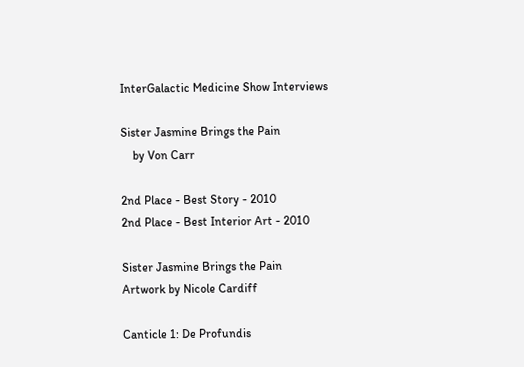InterGalactic Medicine Show Interviews

Sister Jasmine Brings the Pain
    by Von Carr

2nd Place - Best Story - 2010
2nd Place - Best Interior Art - 2010

Sister Jasmine Brings the Pain
Artwork by Nicole Cardiff

Canticle 1: De Profundis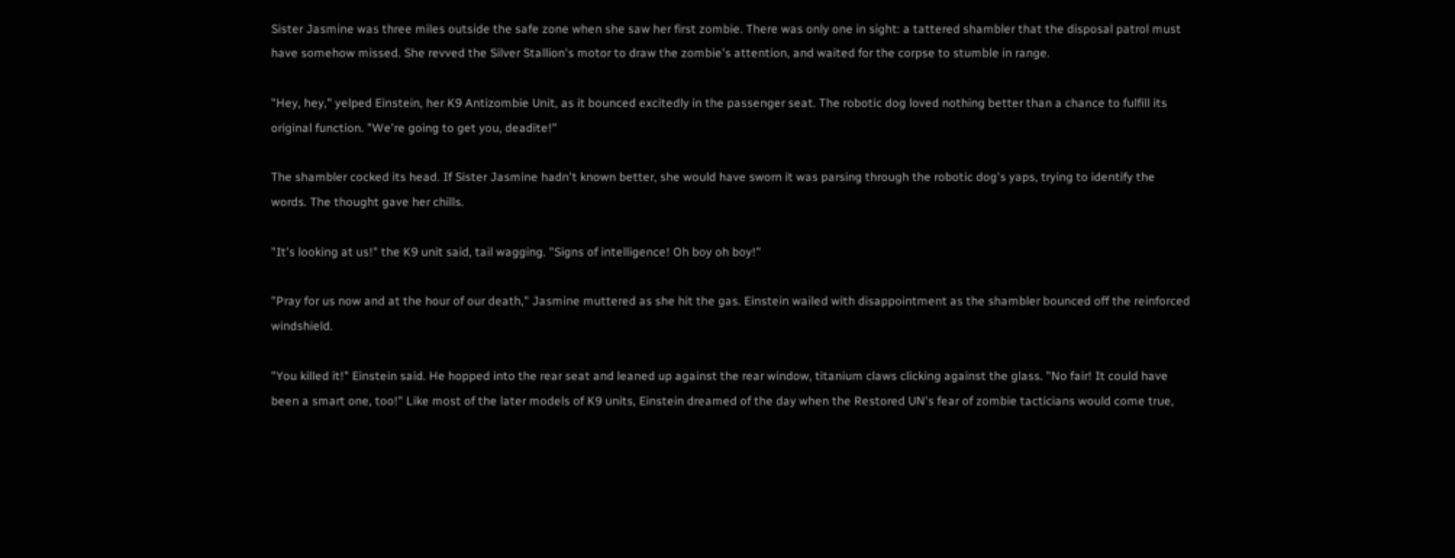Sister Jasmine was three miles outside the safe zone when she saw her first zombie. There was only one in sight: a tattered shambler that the disposal patrol must have somehow missed. She revved the Silver Stallion's motor to draw the zombie's attention, and waited for the corpse to stumble in range.

"Hey, hey," yelped Einstein, her K9 Antizombie Unit, as it bounced excitedly in the passenger seat. The robotic dog loved nothing better than a chance to fulfill its original function. "We're going to get you, deadite!"

The shambler cocked its head. If Sister Jasmine hadn't known better, she would have sworn it was parsing through the robotic dog's yaps, trying to identify the words. The thought gave her chills.

"It's looking at us!" the K9 unit said, tail wagging. "Signs of intelligence! Oh boy oh boy!"

"Pray for us now and at the hour of our death," Jasmine muttered as she hit the gas. Einstein wailed with disappointment as the shambler bounced off the reinforced windshield.

"You killed it!" Einstein said. He hopped into the rear seat and leaned up against the rear window, titanium claws clicking against the glass. "No fair! It could have been a smart one, too!" Like most of the later models of K9 units, Einstein dreamed of the day when the Restored UN's fear of zombie tacticians would come true,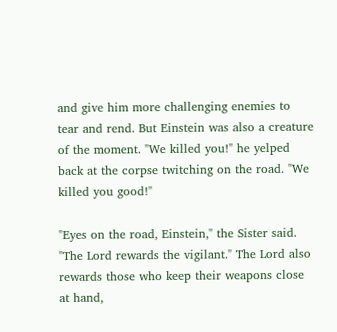and give him more challenging enemies to tear and rend. But Einstein was also a creature of the moment. "We killed you!" he yelped back at the corpse twitching on the road. "We killed you good!"

"Eyes on the road, Einstein," the Sister said. "The Lord rewards the vigilant." The Lord also rewards those who keep their weapons close at hand,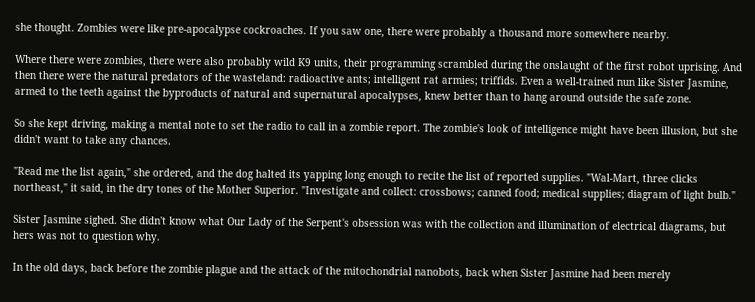she thought. Zombies were like pre-apocalypse cockroaches. If you saw one, there were probably a thousand more somewhere nearby.

Where there were zombies, there were also probably wild K9 units, their programming scrambled during the onslaught of the first robot uprising. And then there were the natural predators of the wasteland: radioactive ants; intelligent rat armies; triffids. Even a well-trained nun like Sister Jasmine, armed to the teeth against the byproducts of natural and supernatural apocalypses, knew better than to hang around outside the safe zone.

So she kept driving, making a mental note to set the radio to call in a zombie report. The zombie's look of intelligence might have been illusion, but she didn't want to take any chances.

"Read me the list again," she ordered, and the dog halted its yapping long enough to recite the list of reported supplies. "Wal-Mart, three clicks northeast," it said, in the dry tones of the Mother Superior. "Investigate and collect: crossbows; canned food; medical supplies; diagram of light bulb."

Sister Jasmine sighed. She didn't know what Our Lady of the Serpent's obsession was with the collection and illumination of electrical diagrams, but hers was not to question why.

In the old days, back before the zombie plague and the attack of the mitochondrial nanobots, back when Sister Jasmine had been merely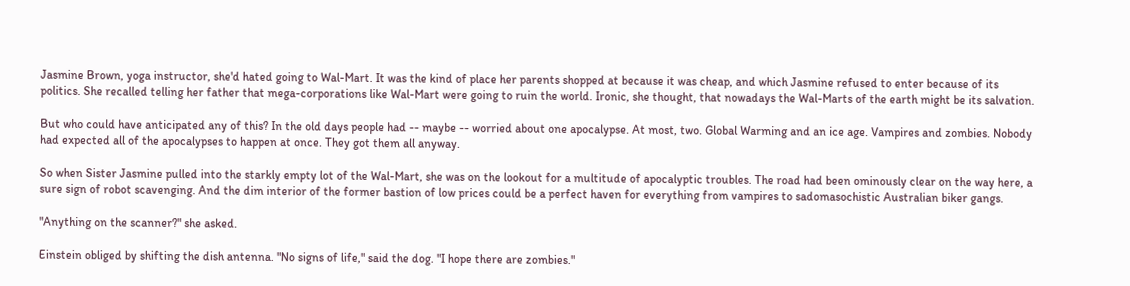Jasmine Brown, yoga instructor, she'd hated going to Wal-Mart. It was the kind of place her parents shopped at because it was cheap, and which Jasmine refused to enter because of its politics. She recalled telling her father that mega-corporations like Wal-Mart were going to ruin the world. Ironic, she thought, that nowadays the Wal-Marts of the earth might be its salvation.

But who could have anticipated any of this? In the old days people had -- maybe -- worried about one apocalypse. At most, two. Global Warming and an ice age. Vampires and zombies. Nobody had expected all of the apocalypses to happen at once. They got them all anyway.

So when Sister Jasmine pulled into the starkly empty lot of the Wal-Mart, she was on the lookout for a multitude of apocalyptic troubles. The road had been ominously clear on the way here, a sure sign of robot scavenging. And the dim interior of the former bastion of low prices could be a perfect haven for everything from vampires to sadomasochistic Australian biker gangs.

"Anything on the scanner?" she asked.

Einstein obliged by shifting the dish antenna. "No signs of life," said the dog. "I hope there are zombies."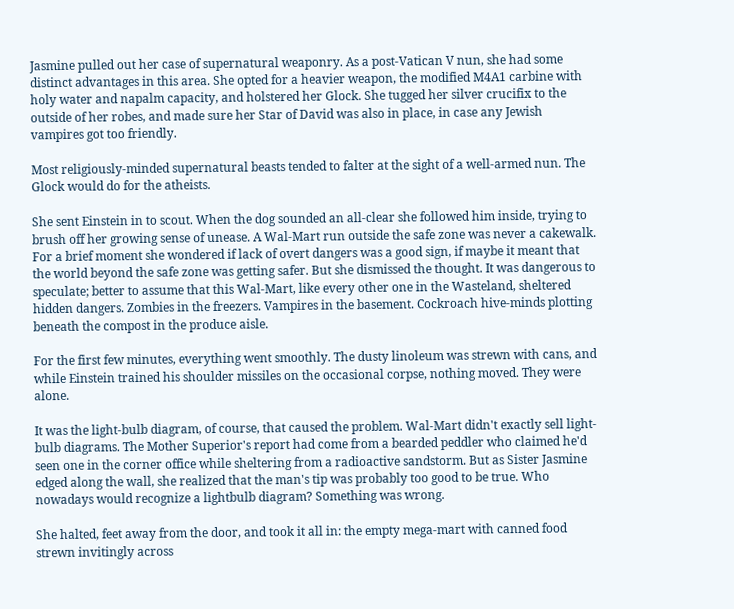Jasmine pulled out her case of supernatural weaponry. As a post-Vatican V nun, she had some distinct advantages in this area. She opted for a heavier weapon, the modified M4A1 carbine with holy water and napalm capacity, and holstered her Glock. She tugged her silver crucifix to the outside of her robes, and made sure her Star of David was also in place, in case any Jewish vampires got too friendly.

Most religiously-minded supernatural beasts tended to falter at the sight of a well-armed nun. The Glock would do for the atheists.

She sent Einstein in to scout. When the dog sounded an all-clear she followed him inside, trying to brush off her growing sense of unease. A Wal-Mart run outside the safe zone was never a cakewalk. For a brief moment she wondered if lack of overt dangers was a good sign, if maybe it meant that the world beyond the safe zone was getting safer. But she dismissed the thought. It was dangerous to speculate; better to assume that this Wal-Mart, like every other one in the Wasteland, sheltered hidden dangers. Zombies in the freezers. Vampires in the basement. Cockroach hive-minds plotting beneath the compost in the produce aisle.

For the first few minutes, everything went smoothly. The dusty linoleum was strewn with cans, and while Einstein trained his shoulder missiles on the occasional corpse, nothing moved. They were alone.

It was the light-bulb diagram, of course, that caused the problem. Wal-Mart didn't exactly sell light-bulb diagrams. The Mother Superior's report had come from a bearded peddler who claimed he'd seen one in the corner office while sheltering from a radioactive sandstorm. But as Sister Jasmine edged along the wall, she realized that the man's tip was probably too good to be true. Who nowadays would recognize a lightbulb diagram? Something was wrong.

She halted, feet away from the door, and took it all in: the empty mega-mart with canned food strewn invitingly across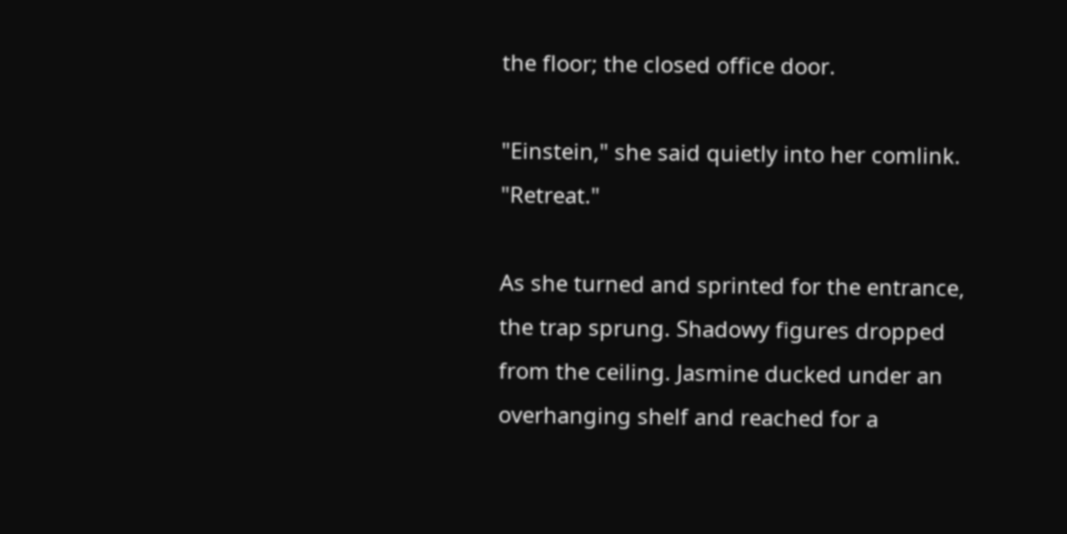the floor; the closed office door.

"Einstein," she said quietly into her comlink. "Retreat."

As she turned and sprinted for the entrance, the trap sprung. Shadowy figures dropped from the ceiling. Jasmine ducked under an overhanging shelf and reached for a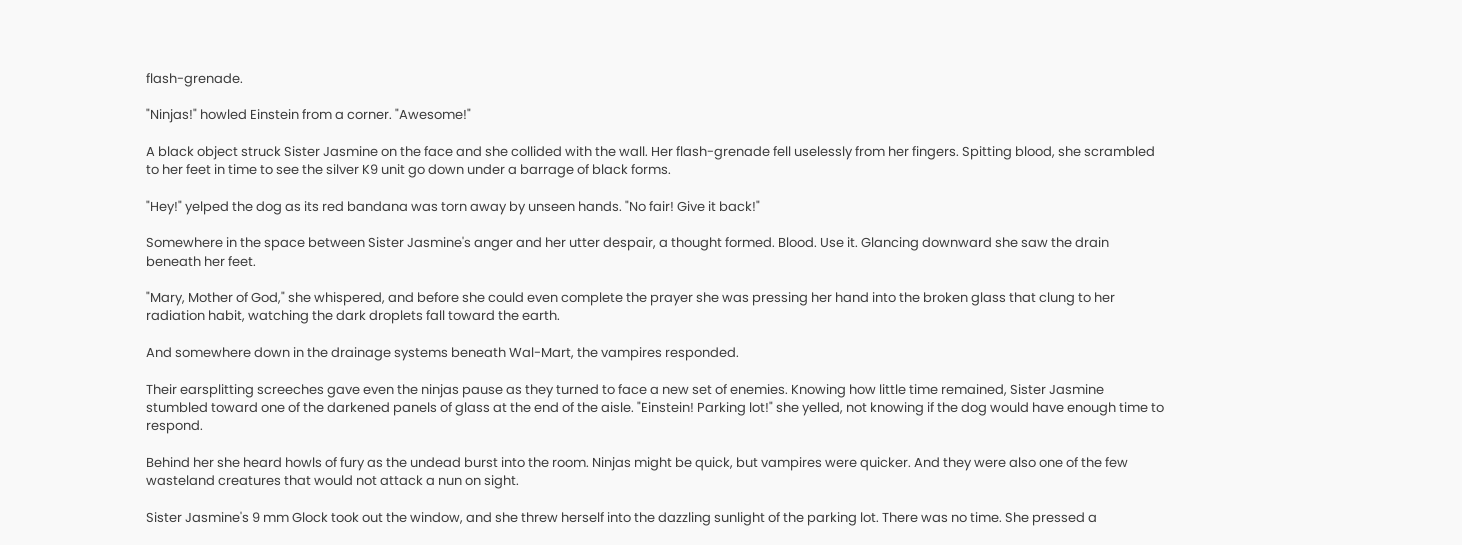flash-grenade.

"Ninjas!" howled Einstein from a corner. "Awesome!"

A black object struck Sister Jasmine on the face and she collided with the wall. Her flash-grenade fell uselessly from her fingers. Spitting blood, she scrambled to her feet in time to see the silver K9 unit go down under a barrage of black forms.

"Hey!" yelped the dog as its red bandana was torn away by unseen hands. "No fair! Give it back!"

Somewhere in the space between Sister Jasmine's anger and her utter despair, a thought formed. Blood. Use it. Glancing downward she saw the drain beneath her feet.

"Mary, Mother of God," she whispered, and before she could even complete the prayer she was pressing her hand into the broken glass that clung to her radiation habit, watching the dark droplets fall toward the earth.

And somewhere down in the drainage systems beneath Wal-Mart, the vampires responded.

Their earsplitting screeches gave even the ninjas pause as they turned to face a new set of enemies. Knowing how little time remained, Sister Jasmine stumbled toward one of the darkened panels of glass at the end of the aisle. "Einstein! Parking lot!" she yelled, not knowing if the dog would have enough time to respond.

Behind her she heard howls of fury as the undead burst into the room. Ninjas might be quick, but vampires were quicker. And they were also one of the few wasteland creatures that would not attack a nun on sight.

Sister Jasmine's 9 mm Glock took out the window, and she threw herself into the dazzling sunlight of the parking lot. There was no time. She pressed a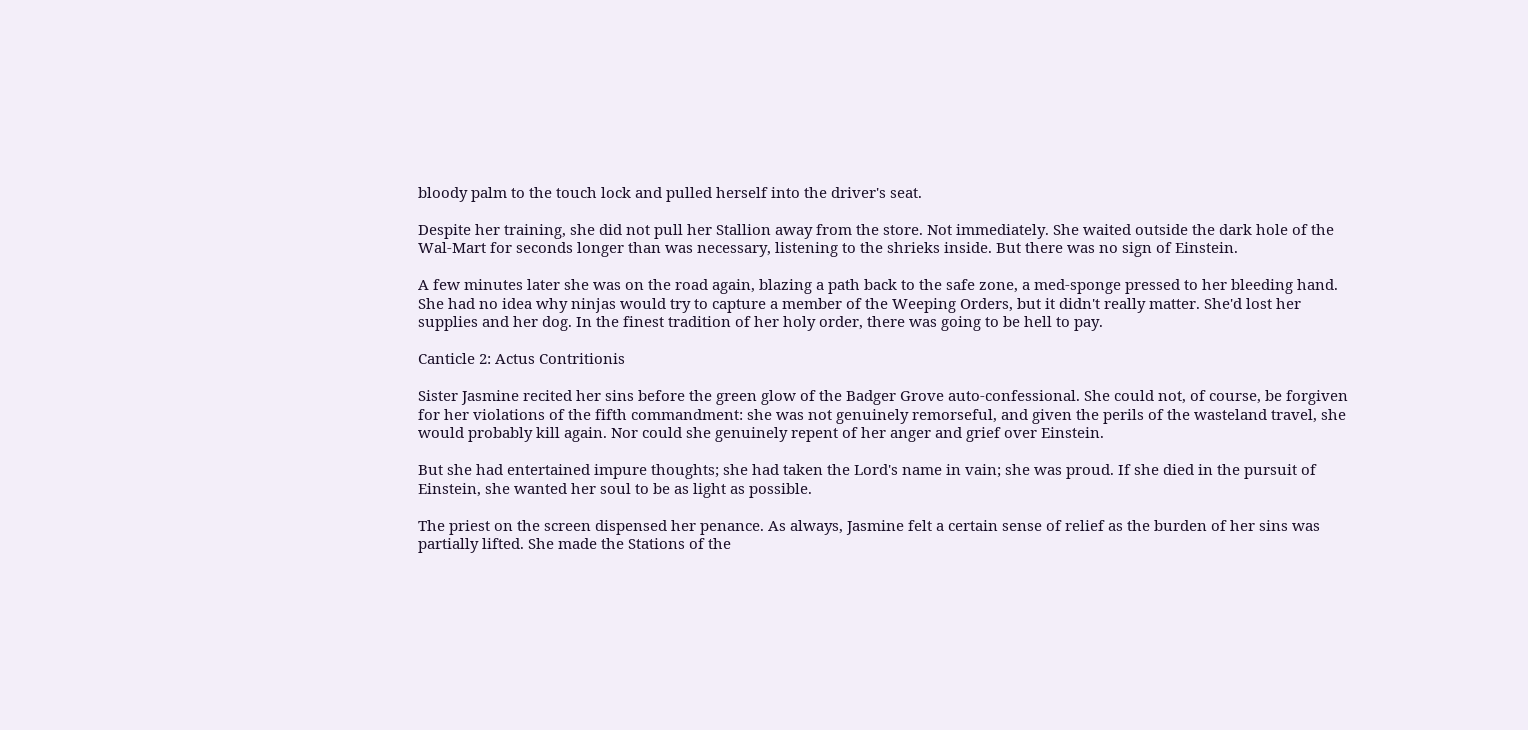bloody palm to the touch lock and pulled herself into the driver's seat.

Despite her training, she did not pull her Stallion away from the store. Not immediately. She waited outside the dark hole of the Wal-Mart for seconds longer than was necessary, listening to the shrieks inside. But there was no sign of Einstein.

A few minutes later she was on the road again, blazing a path back to the safe zone, a med-sponge pressed to her bleeding hand. She had no idea why ninjas would try to capture a member of the Weeping Orders, but it didn't really matter. She'd lost her supplies and her dog. In the finest tradition of her holy order, there was going to be hell to pay.

Canticle 2: Actus Contritionis

Sister Jasmine recited her sins before the green glow of the Badger Grove auto-confessional. She could not, of course, be forgiven for her violations of the fifth commandment: she was not genuinely remorseful, and given the perils of the wasteland travel, she would probably kill again. Nor could she genuinely repent of her anger and grief over Einstein.

But she had entertained impure thoughts; she had taken the Lord's name in vain; she was proud. If she died in the pursuit of Einstein, she wanted her soul to be as light as possible.

The priest on the screen dispensed her penance. As always, Jasmine felt a certain sense of relief as the burden of her sins was partially lifted. She made the Stations of the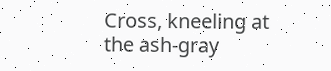Cross, kneeling at the ash-gray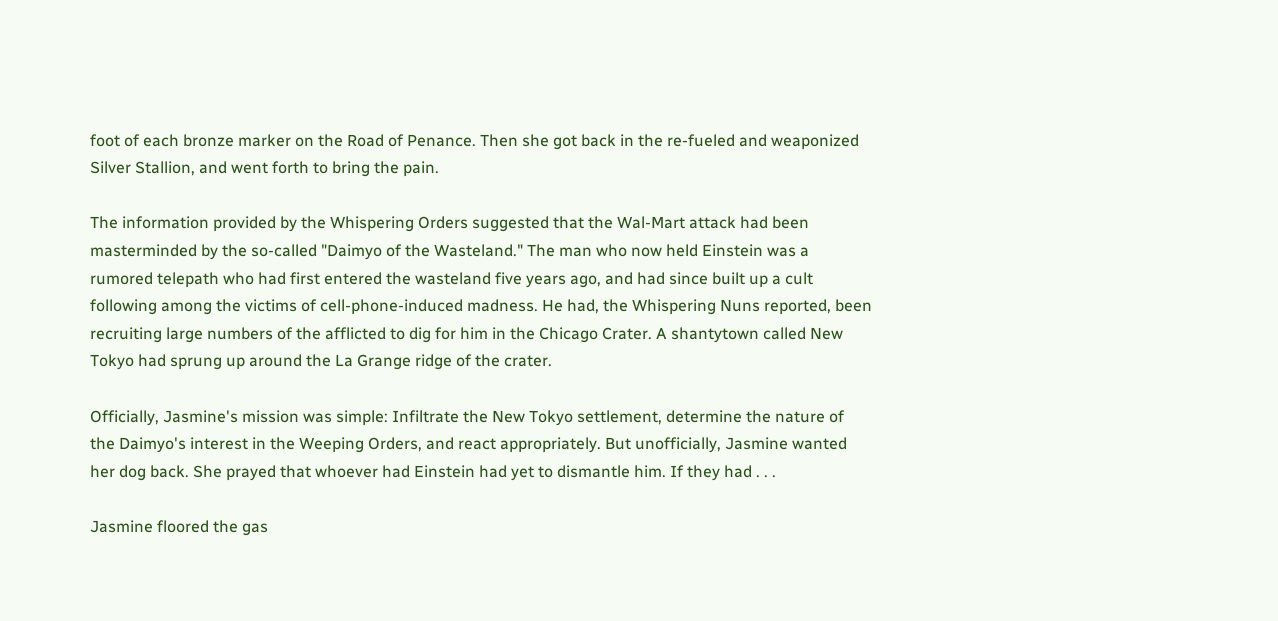foot of each bronze marker on the Road of Penance. Then she got back in the re-fueled and weaponized Silver Stallion, and went forth to bring the pain.

The information provided by the Whispering Orders suggested that the Wal-Mart attack had been masterminded by the so-called "Daimyo of the Wasteland." The man who now held Einstein was a rumored telepath who had first entered the wasteland five years ago, and had since built up a cult following among the victims of cell-phone-induced madness. He had, the Whispering Nuns reported, been recruiting large numbers of the afflicted to dig for him in the Chicago Crater. A shantytown called New Tokyo had sprung up around the La Grange ridge of the crater.

Officially, Jasmine's mission was simple: Infiltrate the New Tokyo settlement, determine the nature of the Daimyo's interest in the Weeping Orders, and react appropriately. But unofficially, Jasmine wanted her dog back. She prayed that whoever had Einstein had yet to dismantle him. If they had . . .

Jasmine floored the gas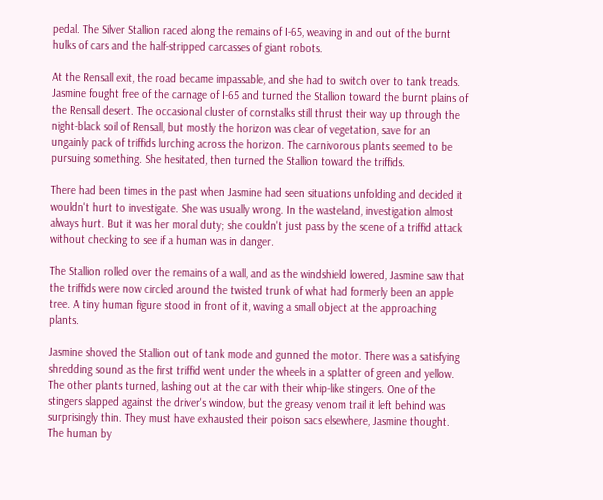pedal. The Silver Stallion raced along the remains of I-65, weaving in and out of the burnt hulks of cars and the half-stripped carcasses of giant robots.

At the Rensall exit, the road became impassable, and she had to switch over to tank treads. Jasmine fought free of the carnage of I-65 and turned the Stallion toward the burnt plains of the Rensall desert. The occasional cluster of cornstalks still thrust their way up through the night-black soil of Rensall, but mostly the horizon was clear of vegetation, save for an ungainly pack of triffids lurching across the horizon. The carnivorous plants seemed to be pursuing something. She hesitated, then turned the Stallion toward the triffids.

There had been times in the past when Jasmine had seen situations unfolding and decided it wouldn't hurt to investigate. She was usually wrong. In the wasteland, investigation almost always hurt. But it was her moral duty; she couldn't just pass by the scene of a triffid attack without checking to see if a human was in danger.

The Stallion rolled over the remains of a wall, and as the windshield lowered, Jasmine saw that the triffids were now circled around the twisted trunk of what had formerly been an apple tree. A tiny human figure stood in front of it, waving a small object at the approaching plants.

Jasmine shoved the Stallion out of tank mode and gunned the motor. There was a satisfying shredding sound as the first triffid went under the wheels in a splatter of green and yellow. The other plants turned, lashing out at the car with their whip-like stingers. One of the stingers slapped against the driver's window, but the greasy venom trail it left behind was surprisingly thin. They must have exhausted their poison sacs elsewhere, Jasmine thought. The human by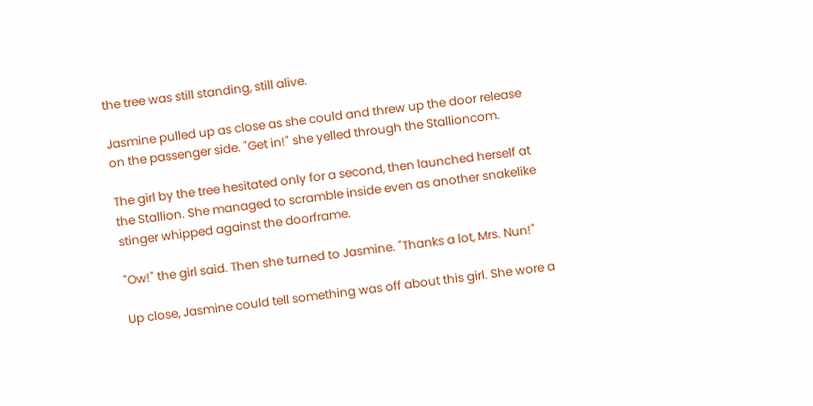the tree was still standing, still alive.

Jasmine pulled up as close as she could and threw up the door release on the passenger side. "Get in!" she yelled through the Stallioncom.

The girl by the tree hesitated only for a second, then launched herself at the Stallion. She managed to scramble inside even as another snakelike stinger whipped against the doorframe.

"Ow!" the girl said. Then she turned to Jasmine. "Thanks a lot, Mrs. Nun!"

Up close, Jasmine could tell something was off about this girl. She wore a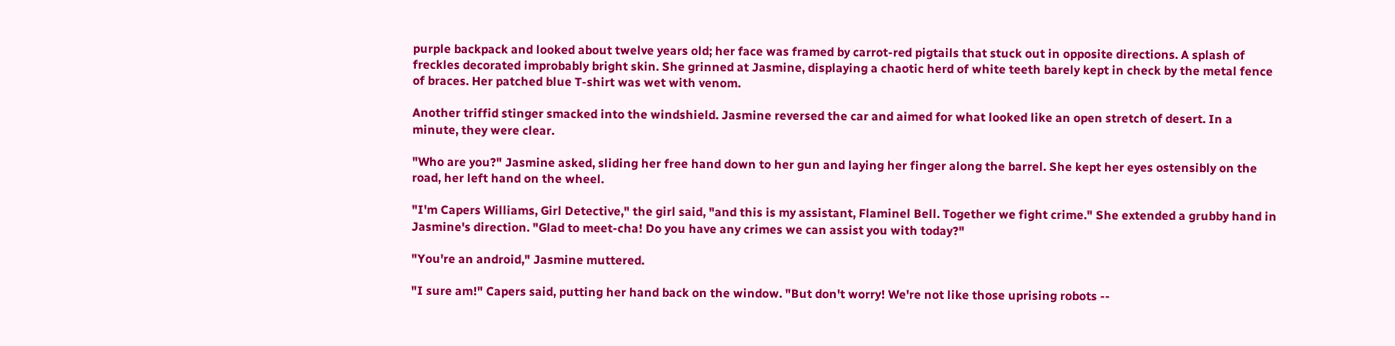purple backpack and looked about twelve years old; her face was framed by carrot-red pigtails that stuck out in opposite directions. A splash of freckles decorated improbably bright skin. She grinned at Jasmine, displaying a chaotic herd of white teeth barely kept in check by the metal fence of braces. Her patched blue T-shirt was wet with venom.

Another triffid stinger smacked into the windshield. Jasmine reversed the car and aimed for what looked like an open stretch of desert. In a minute, they were clear.

"Who are you?" Jasmine asked, sliding her free hand down to her gun and laying her finger along the barrel. She kept her eyes ostensibly on the road, her left hand on the wheel.

"I'm Capers Williams, Girl Detective," the girl said, "and this is my assistant, Flaminel Bell. Together we fight crime." She extended a grubby hand in Jasmine's direction. "Glad to meet-cha! Do you have any crimes we can assist you with today?"

"You're an android," Jasmine muttered.

"I sure am!" Capers said, putting her hand back on the window. "But don't worry! We're not like those uprising robots --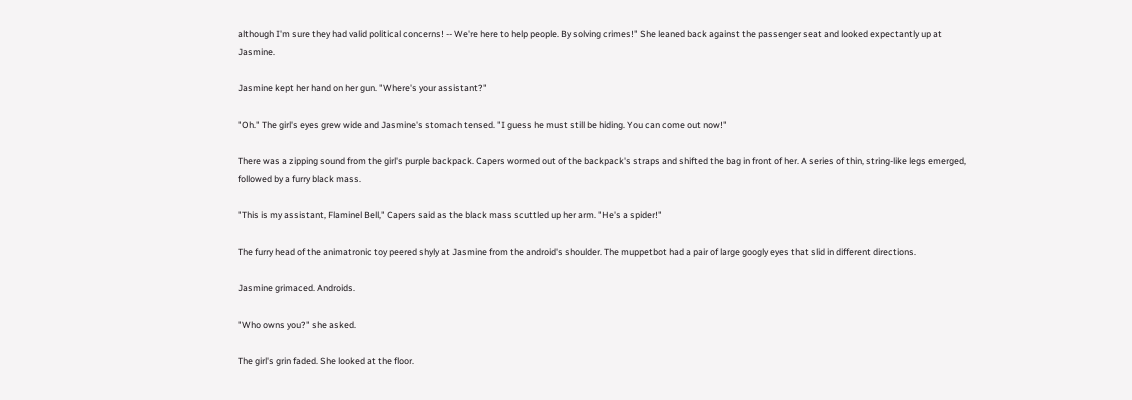although I'm sure they had valid political concerns! -- We're here to help people. By solving crimes!" She leaned back against the passenger seat and looked expectantly up at Jasmine.

Jasmine kept her hand on her gun. "Where's your assistant?"

"Oh." The girl's eyes grew wide and Jasmine's stomach tensed. "I guess he must still be hiding. You can come out now!"

There was a zipping sound from the girl's purple backpack. Capers wormed out of the backpack's straps and shifted the bag in front of her. A series of thin, string-like legs emerged, followed by a furry black mass.

"This is my assistant, Flaminel Bell," Capers said as the black mass scuttled up her arm. "He's a spider!"

The furry head of the animatronic toy peered shyly at Jasmine from the android's shoulder. The muppetbot had a pair of large googly eyes that slid in different directions.

Jasmine grimaced. Androids.

"Who owns you?" she asked.

The girl's grin faded. She looked at the floor.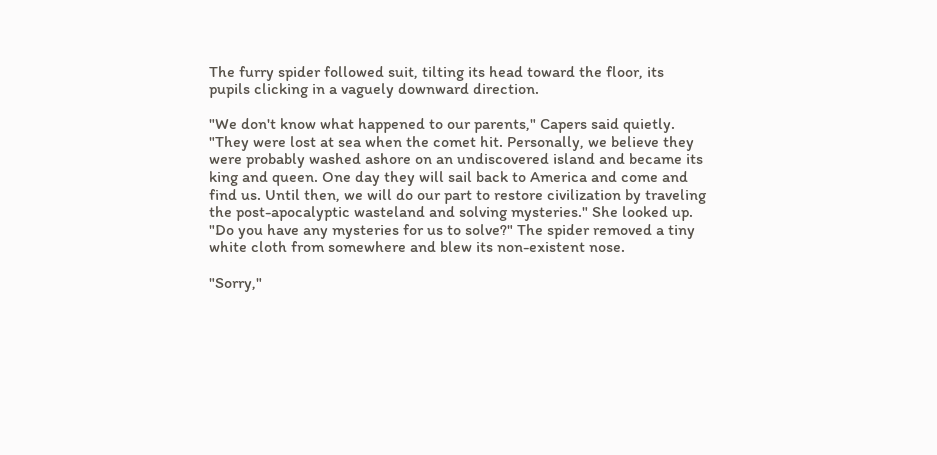The furry spider followed suit, tilting its head toward the floor, its pupils clicking in a vaguely downward direction.

"We don't know what happened to our parents," Capers said quietly. "They were lost at sea when the comet hit. Personally, we believe they were probably washed ashore on an undiscovered island and became its king and queen. One day they will sail back to America and come and find us. Until then, we will do our part to restore civilization by traveling the post-apocalyptic wasteland and solving mysteries." She looked up. "Do you have any mysteries for us to solve?" The spider removed a tiny white cloth from somewhere and blew its non-existent nose.

"Sorry,"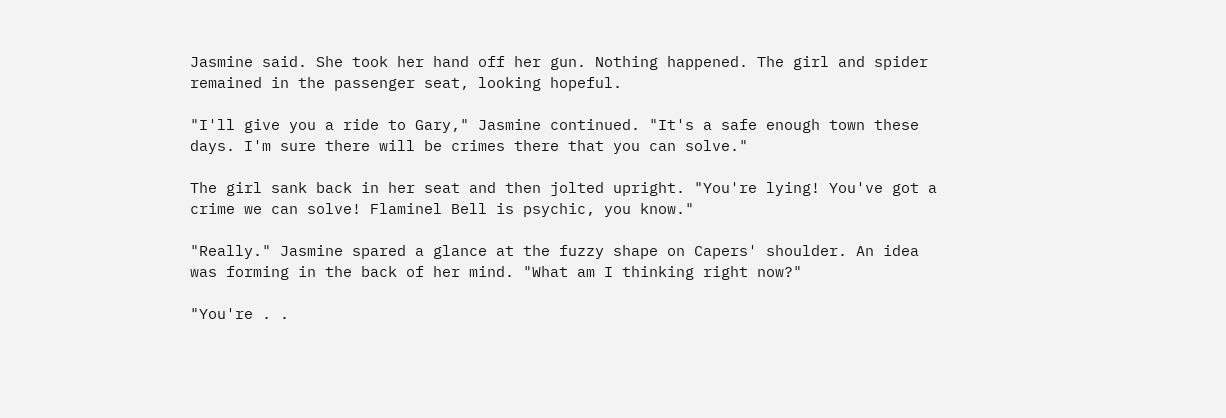Jasmine said. She took her hand off her gun. Nothing happened. The girl and spider remained in the passenger seat, looking hopeful.

"I'll give you a ride to Gary," Jasmine continued. "It's a safe enough town these days. I'm sure there will be crimes there that you can solve."

The girl sank back in her seat and then jolted upright. "You're lying! You've got a crime we can solve! Flaminel Bell is psychic, you know."

"Really." Jasmine spared a glance at the fuzzy shape on Capers' shoulder. An idea was forming in the back of her mind. "What am I thinking right now?"

"You're . .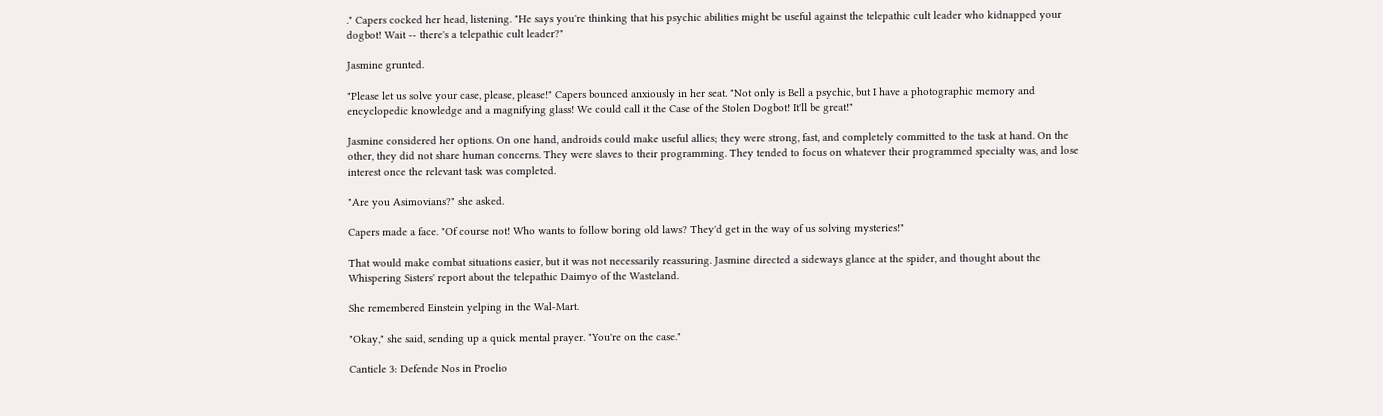." Capers cocked her head, listening. "He says you're thinking that his psychic abilities might be useful against the telepathic cult leader who kidnapped your dogbot! Wait -- there's a telepathic cult leader?"

Jasmine grunted.

"Please let us solve your case, please, please!" Capers bounced anxiously in her seat. "Not only is Bell a psychic, but I have a photographic memory and encyclopedic knowledge and a magnifying glass! We could call it the Case of the Stolen Dogbot! It'll be great!"

Jasmine considered her options. On one hand, androids could make useful allies; they were strong, fast, and completely committed to the task at hand. On the other, they did not share human concerns. They were slaves to their programming. They tended to focus on whatever their programmed specialty was, and lose interest once the relevant task was completed.

"Are you Asimovians?" she asked.

Capers made a face. "Of course not! Who wants to follow boring old laws? They'd get in the way of us solving mysteries!"

That would make combat situations easier, but it was not necessarily reassuring. Jasmine directed a sideways glance at the spider, and thought about the Whispering Sisters' report about the telepathic Daimyo of the Wasteland.

She remembered Einstein yelping in the Wal-Mart.

"Okay," she said, sending up a quick mental prayer. "You're on the case."

Canticle 3: Defende Nos in Proelio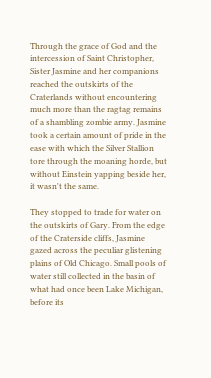Through the grace of God and the intercession of Saint Christopher, Sister Jasmine and her companions reached the outskirts of the Craterlands without encountering much more than the ragtag remains of a shambling zombie army. Jasmine took a certain amount of pride in the ease with which the Silver Stallion tore through the moaning horde, but without Einstein yapping beside her, it wasn't the same.

They stopped to trade for water on the outskirts of Gary. From the edge of the Craterside cliffs, Jasmine gazed across the peculiar glistening plains of Old Chicago. Small pools of water still collected in the basin of what had once been Lake Michigan, before its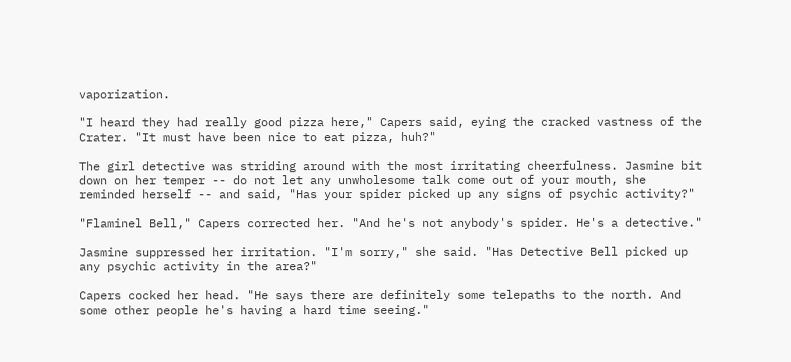vaporization.

"I heard they had really good pizza here," Capers said, eying the cracked vastness of the Crater. "It must have been nice to eat pizza, huh?"

The girl detective was striding around with the most irritating cheerfulness. Jasmine bit down on her temper -- do not let any unwholesome talk come out of your mouth, she reminded herself -- and said, "Has your spider picked up any signs of psychic activity?"

"Flaminel Bell," Capers corrected her. "And he's not anybody's spider. He's a detective."

Jasmine suppressed her irritation. "I'm sorry," she said. "Has Detective Bell picked up any psychic activity in the area?"

Capers cocked her head. "He says there are definitely some telepaths to the north. And some other people he's having a hard time seeing."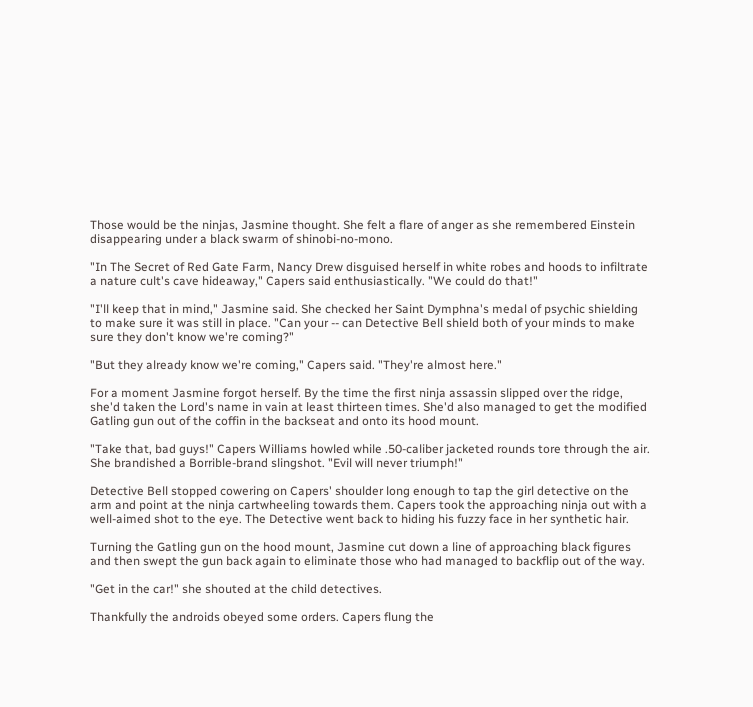Those would be the ninjas, Jasmine thought. She felt a flare of anger as she remembered Einstein disappearing under a black swarm of shinobi-no-mono.

"In The Secret of Red Gate Farm, Nancy Drew disguised herself in white robes and hoods to infiltrate a nature cult's cave hideaway," Capers said enthusiastically. "We could do that!"

"I'll keep that in mind," Jasmine said. She checked her Saint Dymphna's medal of psychic shielding to make sure it was still in place. "Can your -- can Detective Bell shield both of your minds to make sure they don't know we're coming?"

"But they already know we're coming," Capers said. "They're almost here."

For a moment Jasmine forgot herself. By the time the first ninja assassin slipped over the ridge, she'd taken the Lord's name in vain at least thirteen times. She'd also managed to get the modified Gatling gun out of the coffin in the backseat and onto its hood mount.

"Take that, bad guys!" Capers Williams howled while .50-caliber jacketed rounds tore through the air. She brandished a Borrible-brand slingshot. "Evil will never triumph!"

Detective Bell stopped cowering on Capers' shoulder long enough to tap the girl detective on the arm and point at the ninja cartwheeling towards them. Capers took the approaching ninja out with a well-aimed shot to the eye. The Detective went back to hiding his fuzzy face in her synthetic hair.

Turning the Gatling gun on the hood mount, Jasmine cut down a line of approaching black figures and then swept the gun back again to eliminate those who had managed to backflip out of the way.

"Get in the car!" she shouted at the child detectives.

Thankfully the androids obeyed some orders. Capers flung the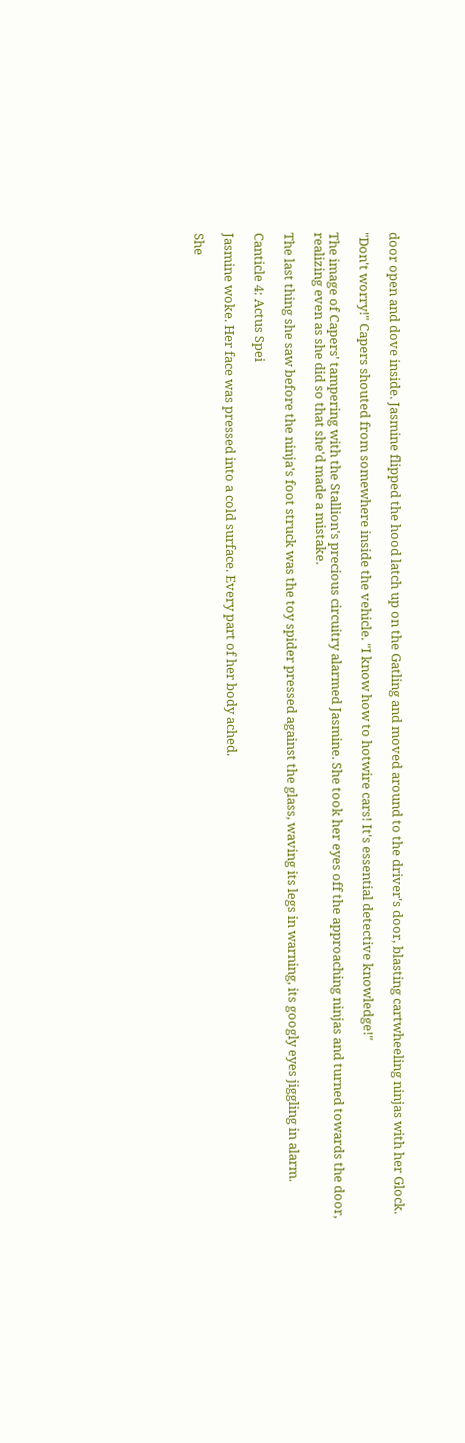door open and dove inside. Jasmine flipped the hood latch up on the Gatling and moved around to the driver's door, blasting cartwheeling ninjas with her Glock.

"Don't worry!" Capers shouted from somewhere inside the vehicle. "I know how to hotwire cars! It's essential detective knowledge!"

The image of Capers' tampering with the Stallion's precious circuitry alarmed Jasmine. She took her eyes off the approaching ninjas and turned towards the door, realizing even as she did so that she'd made a mistake.

The last thing she saw before the ninja's foot struck was the toy spider pressed against the glass, waving its legs in warning, its googly eyes jiggling in alarm.

Canticle 4: Actus Spei

Jasmine woke. Her face was pressed into a cold surface. Every part of her body ached.

She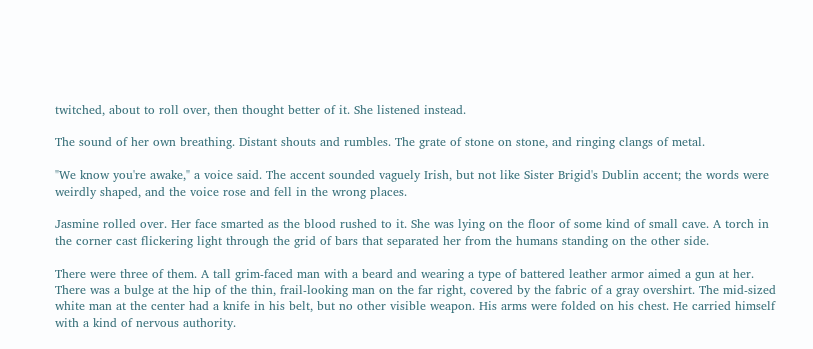twitched, about to roll over, then thought better of it. She listened instead.

The sound of her own breathing. Distant shouts and rumbles. The grate of stone on stone, and ringing clangs of metal.

"We know you're awake," a voice said. The accent sounded vaguely Irish, but not like Sister Brigid's Dublin accent; the words were weirdly shaped, and the voice rose and fell in the wrong places.

Jasmine rolled over. Her face smarted as the blood rushed to it. She was lying on the floor of some kind of small cave. A torch in the corner cast flickering light through the grid of bars that separated her from the humans standing on the other side.

There were three of them. A tall grim-faced man with a beard and wearing a type of battered leather armor aimed a gun at her. There was a bulge at the hip of the thin, frail-looking man on the far right, covered by the fabric of a gray overshirt. The mid-sized white man at the center had a knife in his belt, but no other visible weapon. His arms were folded on his chest. He carried himself with a kind of nervous authority.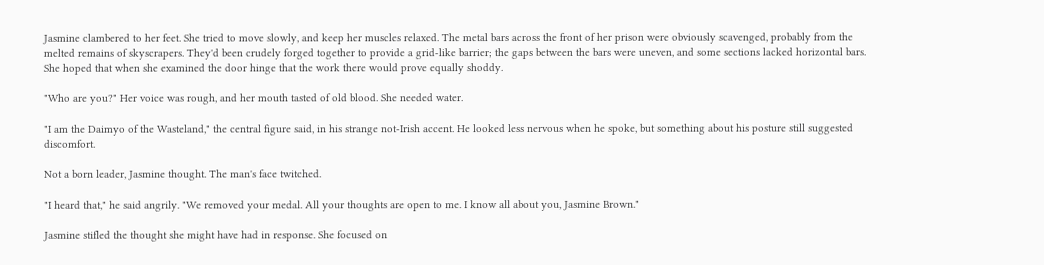Jasmine clambered to her feet. She tried to move slowly, and keep her muscles relaxed. The metal bars across the front of her prison were obviously scavenged, probably from the melted remains of skyscrapers. They'd been crudely forged together to provide a grid-like barrier; the gaps between the bars were uneven, and some sections lacked horizontal bars. She hoped that when she examined the door hinge that the work there would prove equally shoddy.

"Who are you?" Her voice was rough, and her mouth tasted of old blood. She needed water.

"I am the Daimyo of the Wasteland," the central figure said, in his strange not-Irish accent. He looked less nervous when he spoke, but something about his posture still suggested discomfort.

Not a born leader, Jasmine thought. The man's face twitched.

"I heard that," he said angrily. "We removed your medal. All your thoughts are open to me. I know all about you, Jasmine Brown."

Jasmine stifled the thought she might have had in response. She focused on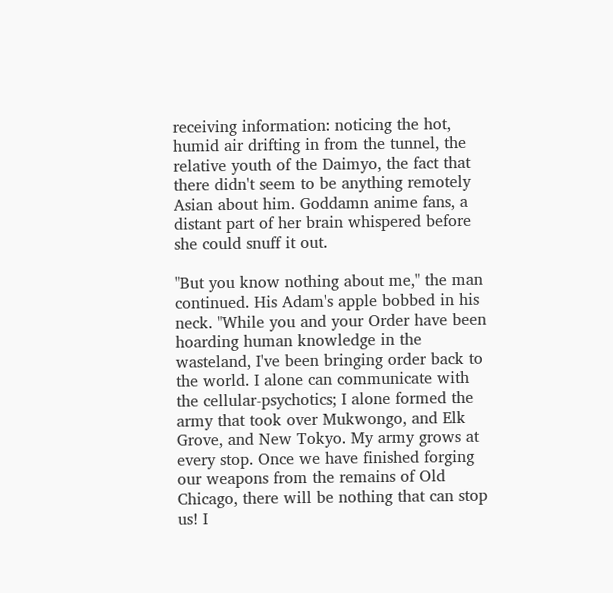receiving information: noticing the hot, humid air drifting in from the tunnel, the relative youth of the Daimyo, the fact that there didn't seem to be anything remotely Asian about him. Goddamn anime fans, a distant part of her brain whispered before she could snuff it out.

"But you know nothing about me," the man continued. His Adam's apple bobbed in his neck. "While you and your Order have been hoarding human knowledge in the wasteland, I've been bringing order back to the world. I alone can communicate with the cellular-psychotics; I alone formed the army that took over Mukwongo, and Elk Grove, and New Tokyo. My army grows at every stop. Once we have finished forging our weapons from the remains of Old Chicago, there will be nothing that can stop us! I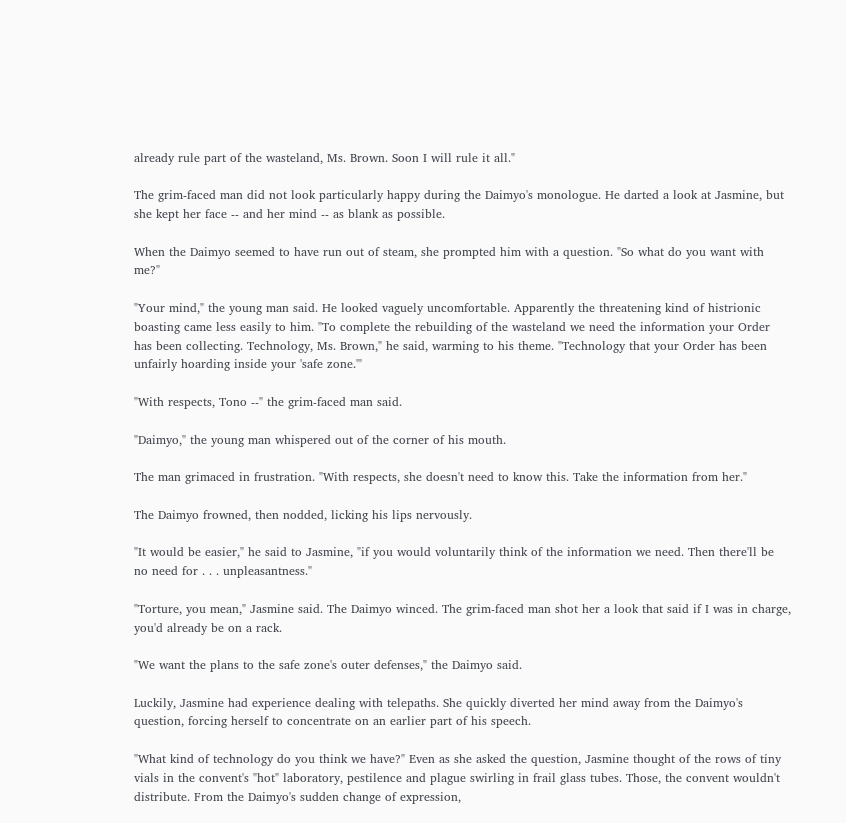already rule part of the wasteland, Ms. Brown. Soon I will rule it all."

The grim-faced man did not look particularly happy during the Daimyo's monologue. He darted a look at Jasmine, but she kept her face -- and her mind -- as blank as possible.

When the Daimyo seemed to have run out of steam, she prompted him with a question. "So what do you want with me?"

"Your mind," the young man said. He looked vaguely uncomfortable. Apparently the threatening kind of histrionic boasting came less easily to him. "To complete the rebuilding of the wasteland we need the information your Order has been collecting. Technology, Ms. Brown," he said, warming to his theme. "Technology that your Order has been unfairly hoarding inside your 'safe zone.'"

"With respects, Tono --" the grim-faced man said.

"Daimyo," the young man whispered out of the corner of his mouth.

The man grimaced in frustration. "With respects, she doesn't need to know this. Take the information from her."

The Daimyo frowned, then nodded, licking his lips nervously.

"It would be easier," he said to Jasmine, "if you would voluntarily think of the information we need. Then there'll be no need for . . . unpleasantness."

"Torture, you mean," Jasmine said. The Daimyo winced. The grim-faced man shot her a look that said if I was in charge, you'd already be on a rack.

"We want the plans to the safe zone's outer defenses," the Daimyo said.

Luckily, Jasmine had experience dealing with telepaths. She quickly diverted her mind away from the Daimyo's question, forcing herself to concentrate on an earlier part of his speech.

"What kind of technology do you think we have?" Even as she asked the question, Jasmine thought of the rows of tiny vials in the convent's "hot" laboratory, pestilence and plague swirling in frail glass tubes. Those, the convent wouldn't distribute. From the Daimyo's sudden change of expression,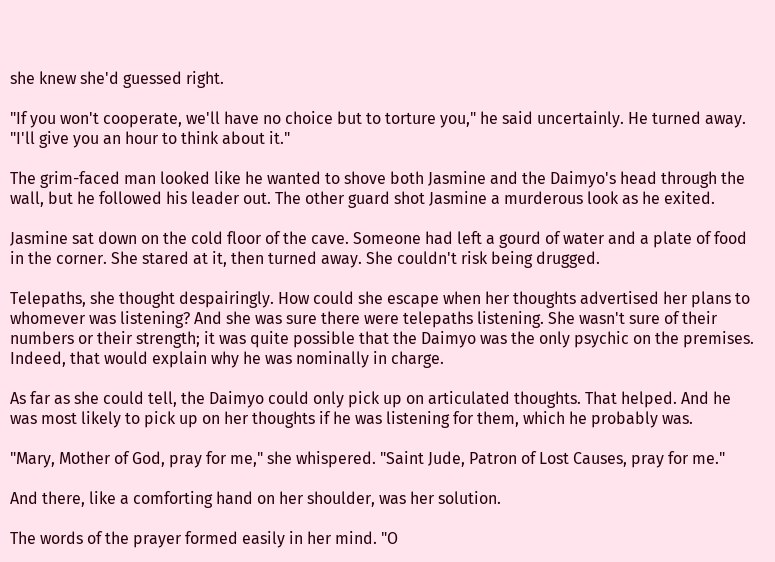she knew she'd guessed right.

"If you won't cooperate, we'll have no choice but to torture you," he said uncertainly. He turned away. "I'll give you an hour to think about it."

The grim-faced man looked like he wanted to shove both Jasmine and the Daimyo's head through the wall, but he followed his leader out. The other guard shot Jasmine a murderous look as he exited.

Jasmine sat down on the cold floor of the cave. Someone had left a gourd of water and a plate of food in the corner. She stared at it, then turned away. She couldn't risk being drugged.

Telepaths, she thought despairingly. How could she escape when her thoughts advertised her plans to whomever was listening? And she was sure there were telepaths listening. She wasn't sure of their numbers or their strength; it was quite possible that the Daimyo was the only psychic on the premises. Indeed, that would explain why he was nominally in charge.

As far as she could tell, the Daimyo could only pick up on articulated thoughts. That helped. And he was most likely to pick up on her thoughts if he was listening for them, which he probably was.

"Mary, Mother of God, pray for me," she whispered. "Saint Jude, Patron of Lost Causes, pray for me."

And there, like a comforting hand on her shoulder, was her solution.

The words of the prayer formed easily in her mind. "O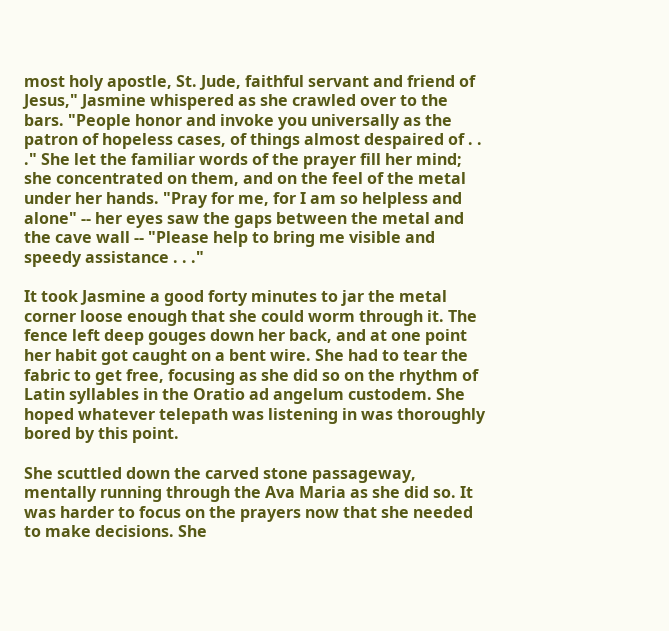most holy apostle, St. Jude, faithful servant and friend of Jesus," Jasmine whispered as she crawled over to the bars. "People honor and invoke you universally as the patron of hopeless cases, of things almost despaired of . . ." She let the familiar words of the prayer fill her mind; she concentrated on them, and on the feel of the metal under her hands. "Pray for me, for I am so helpless and alone" -- her eyes saw the gaps between the metal and the cave wall -- "Please help to bring me visible and speedy assistance . . ."

It took Jasmine a good forty minutes to jar the metal corner loose enough that she could worm through it. The fence left deep gouges down her back, and at one point her habit got caught on a bent wire. She had to tear the fabric to get free, focusing as she did so on the rhythm of Latin syllables in the Oratio ad angelum custodem. She hoped whatever telepath was listening in was thoroughly bored by this point.

She scuttled down the carved stone passageway, mentally running through the Ava Maria as she did so. It was harder to focus on the prayers now that she needed to make decisions. She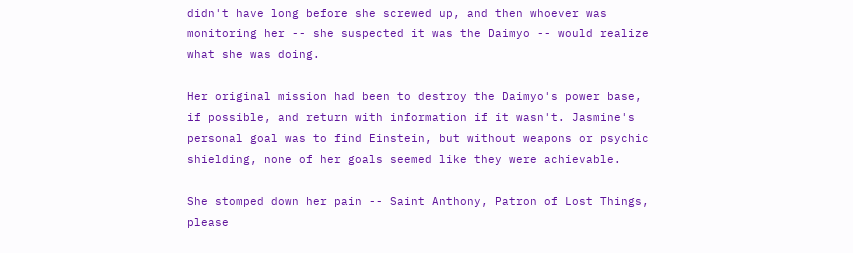didn't have long before she screwed up, and then whoever was monitoring her -- she suspected it was the Daimyo -- would realize what she was doing.

Her original mission had been to destroy the Daimyo's power base, if possible, and return with information if it wasn't. Jasmine's personal goal was to find Einstein, but without weapons or psychic shielding, none of her goals seemed like they were achievable.

She stomped down her pain -- Saint Anthony, Patron of Lost Things, please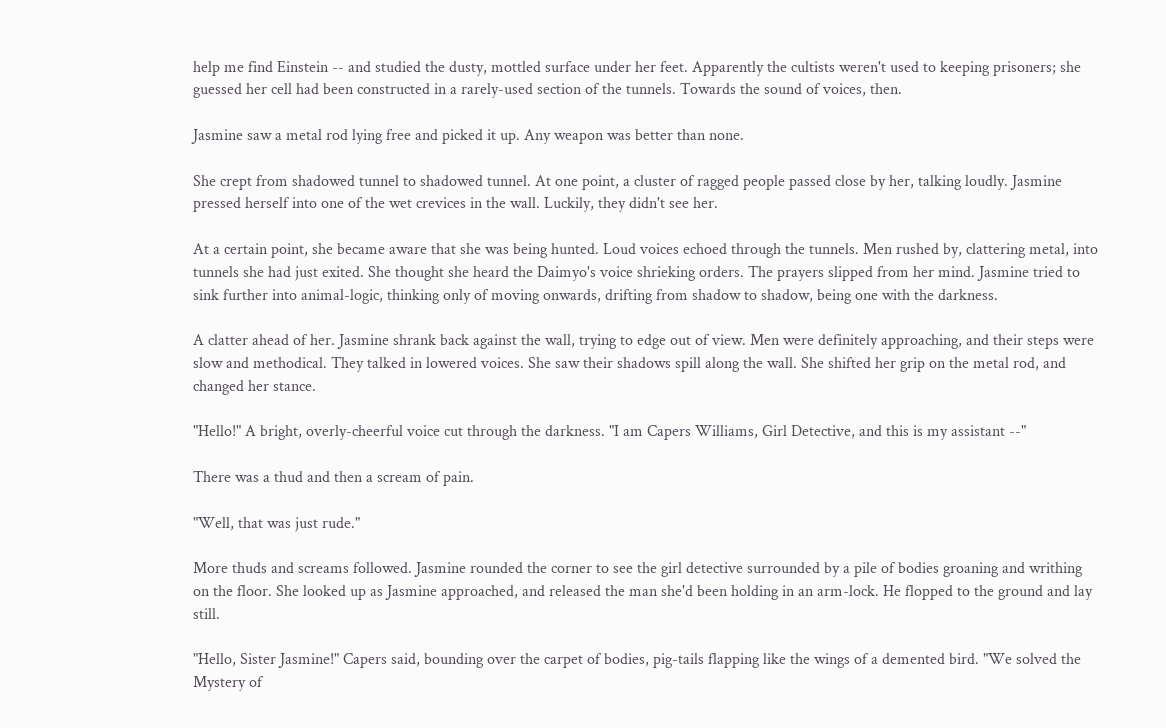help me find Einstein -- and studied the dusty, mottled surface under her feet. Apparently the cultists weren't used to keeping prisoners; she guessed her cell had been constructed in a rarely-used section of the tunnels. Towards the sound of voices, then.

Jasmine saw a metal rod lying free and picked it up. Any weapon was better than none.

She crept from shadowed tunnel to shadowed tunnel. At one point, a cluster of ragged people passed close by her, talking loudly. Jasmine pressed herself into one of the wet crevices in the wall. Luckily, they didn't see her.

At a certain point, she became aware that she was being hunted. Loud voices echoed through the tunnels. Men rushed by, clattering metal, into tunnels she had just exited. She thought she heard the Daimyo's voice shrieking orders. The prayers slipped from her mind. Jasmine tried to sink further into animal-logic, thinking only of moving onwards, drifting from shadow to shadow, being one with the darkness.

A clatter ahead of her. Jasmine shrank back against the wall, trying to edge out of view. Men were definitely approaching, and their steps were slow and methodical. They talked in lowered voices. She saw their shadows spill along the wall. She shifted her grip on the metal rod, and changed her stance.

"Hello!" A bright, overly-cheerful voice cut through the darkness. "I am Capers Williams, Girl Detective, and this is my assistant --"

There was a thud and then a scream of pain.

"Well, that was just rude."

More thuds and screams followed. Jasmine rounded the corner to see the girl detective surrounded by a pile of bodies groaning and writhing on the floor. She looked up as Jasmine approached, and released the man she'd been holding in an arm-lock. He flopped to the ground and lay still.

"Hello, Sister Jasmine!" Capers said, bounding over the carpet of bodies, pig-tails flapping like the wings of a demented bird. "We solved the Mystery of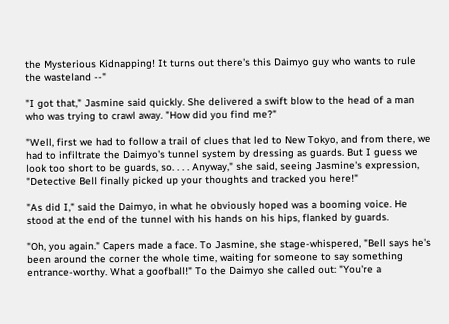the Mysterious Kidnapping! It turns out there's this Daimyo guy who wants to rule the wasteland --"

"I got that," Jasmine said quickly. She delivered a swift blow to the head of a man who was trying to crawl away. "How did you find me?"

"Well, first we had to follow a trail of clues that led to New Tokyo, and from there, we had to infiltrate the Daimyo's tunnel system by dressing as guards. But I guess we look too short to be guards, so. . . . Anyway," she said, seeing Jasmine's expression, "Detective Bell finally picked up your thoughts and tracked you here!"

"As did I," said the Daimyo, in what he obviously hoped was a booming voice. He stood at the end of the tunnel with his hands on his hips, flanked by guards.

"Oh, you again." Capers made a face. To Jasmine, she stage-whispered, "Bell says he's been around the corner the whole time, waiting for someone to say something entrance-worthy. What a goofball!" To the Daimyo she called out: "You're a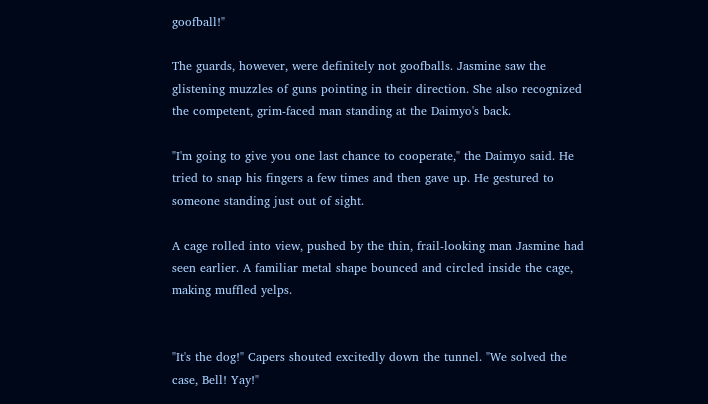goofball!"

The guards, however, were definitely not goofballs. Jasmine saw the glistening muzzles of guns pointing in their direction. She also recognized the competent, grim-faced man standing at the Daimyo's back.

"I'm going to give you one last chance to cooperate," the Daimyo said. He tried to snap his fingers a few times and then gave up. He gestured to someone standing just out of sight.

A cage rolled into view, pushed by the thin, frail-looking man Jasmine had seen earlier. A familiar metal shape bounced and circled inside the cage, making muffled yelps.


"It's the dog!" Capers shouted excitedly down the tunnel. "We solved the case, Bell! Yay!"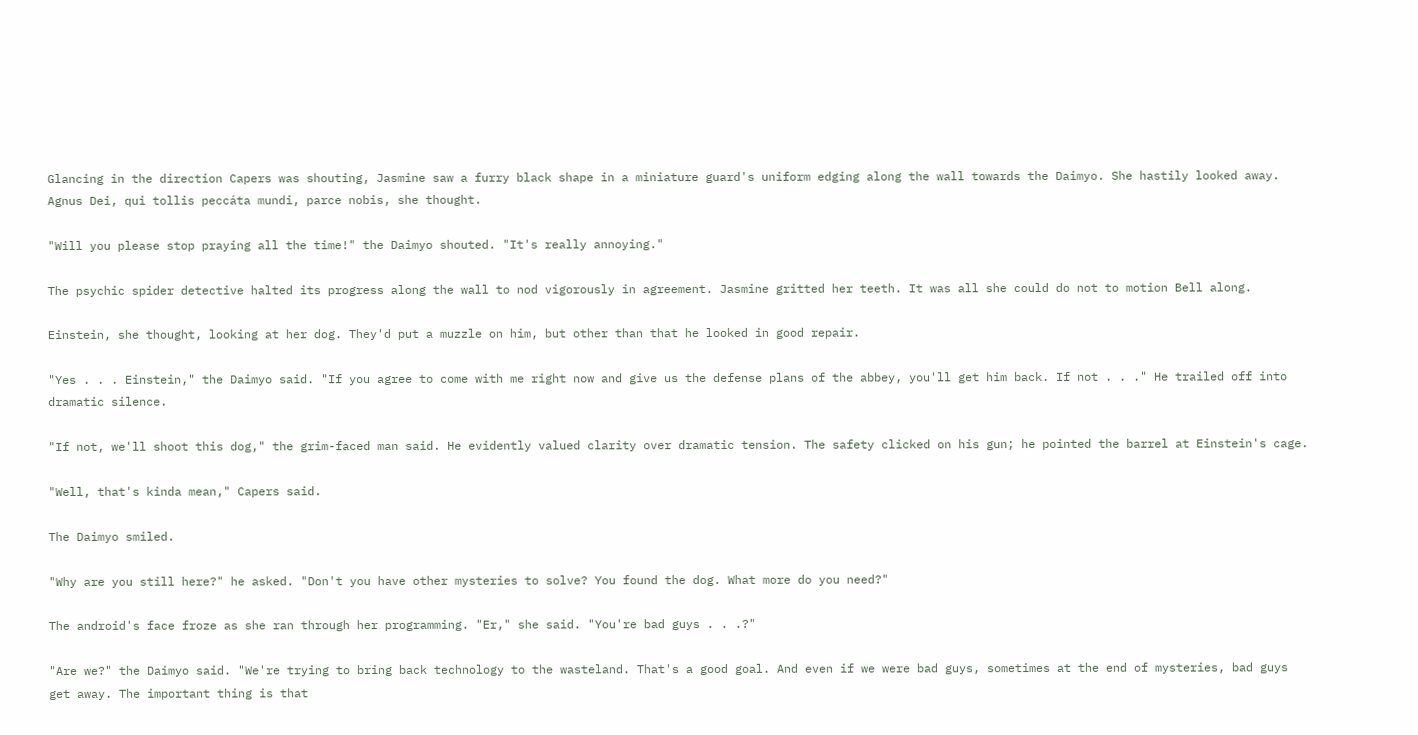Glancing in the direction Capers was shouting, Jasmine saw a furry black shape in a miniature guard's uniform edging along the wall towards the Daimyo. She hastily looked away. Agnus Dei, qui tollis peccáta mundi, parce nobis, she thought.

"Will you please stop praying all the time!" the Daimyo shouted. "It's really annoying."

The psychic spider detective halted its progress along the wall to nod vigorously in agreement. Jasmine gritted her teeth. It was all she could do not to motion Bell along.

Einstein, she thought, looking at her dog. They'd put a muzzle on him, but other than that he looked in good repair.

"Yes . . . Einstein," the Daimyo said. "If you agree to come with me right now and give us the defense plans of the abbey, you'll get him back. If not . . ." He trailed off into dramatic silence.

"If not, we'll shoot this dog," the grim-faced man said. He evidently valued clarity over dramatic tension. The safety clicked on his gun; he pointed the barrel at Einstein's cage.

"Well, that's kinda mean," Capers said.

The Daimyo smiled.

"Why are you still here?" he asked. "Don't you have other mysteries to solve? You found the dog. What more do you need?"

The android's face froze as she ran through her programming. "Er," she said. "You're bad guys . . .?"

"Are we?" the Daimyo said. "We're trying to bring back technology to the wasteland. That's a good goal. And even if we were bad guys, sometimes at the end of mysteries, bad guys get away. The important thing is that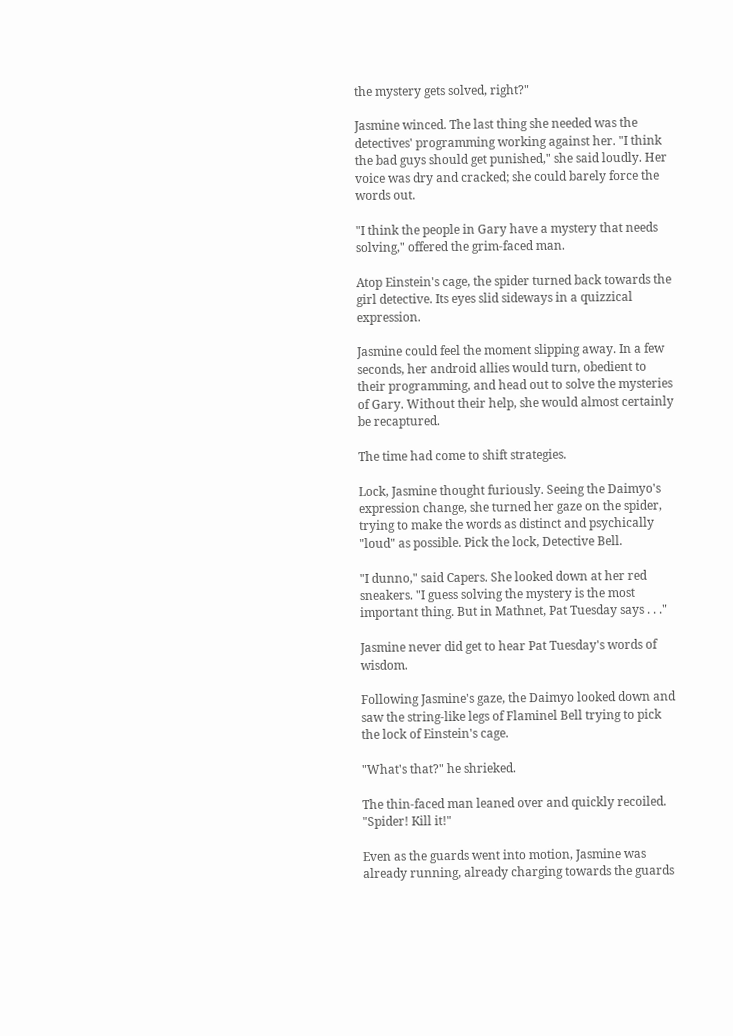the mystery gets solved, right?"

Jasmine winced. The last thing she needed was the detectives' programming working against her. "I think the bad guys should get punished," she said loudly. Her voice was dry and cracked; she could barely force the words out.

"I think the people in Gary have a mystery that needs solving," offered the grim-faced man.

Atop Einstein's cage, the spider turned back towards the girl detective. Its eyes slid sideways in a quizzical expression.

Jasmine could feel the moment slipping away. In a few seconds, her android allies would turn, obedient to their programming, and head out to solve the mysteries of Gary. Without their help, she would almost certainly be recaptured.

The time had come to shift strategies.

Lock, Jasmine thought furiously. Seeing the Daimyo's expression change, she turned her gaze on the spider, trying to make the words as distinct and psychically "loud" as possible. Pick the lock, Detective Bell.

"I dunno," said Capers. She looked down at her red sneakers. "I guess solving the mystery is the most important thing. But in Mathnet, Pat Tuesday says . . ."

Jasmine never did get to hear Pat Tuesday's words of wisdom.

Following Jasmine's gaze, the Daimyo looked down and saw the string-like legs of Flaminel Bell trying to pick the lock of Einstein's cage.

"What's that?" he shrieked.

The thin-faced man leaned over and quickly recoiled. "Spider! Kill it!"

Even as the guards went into motion, Jasmine was already running, already charging towards the guards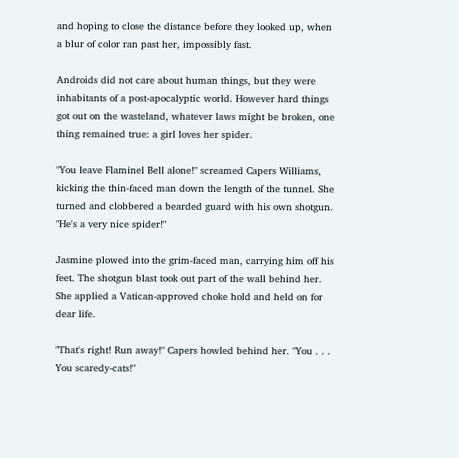and hoping to close the distance before they looked up, when a blur of color ran past her, impossibly fast.

Androids did not care about human things, but they were inhabitants of a post-apocalyptic world. However hard things got out on the wasteland, whatever laws might be broken, one thing remained true: a girl loves her spider.

"You leave Flaminel Bell alone!" screamed Capers Williams, kicking the thin-faced man down the length of the tunnel. She turned and clobbered a bearded guard with his own shotgun. "He's a very nice spider!"

Jasmine plowed into the grim-faced man, carrying him off his feet. The shotgun blast took out part of the wall behind her. She applied a Vatican-approved choke hold and held on for dear life.

"That's right! Run away!" Capers howled behind her. "You . . . You scaredy-cats!"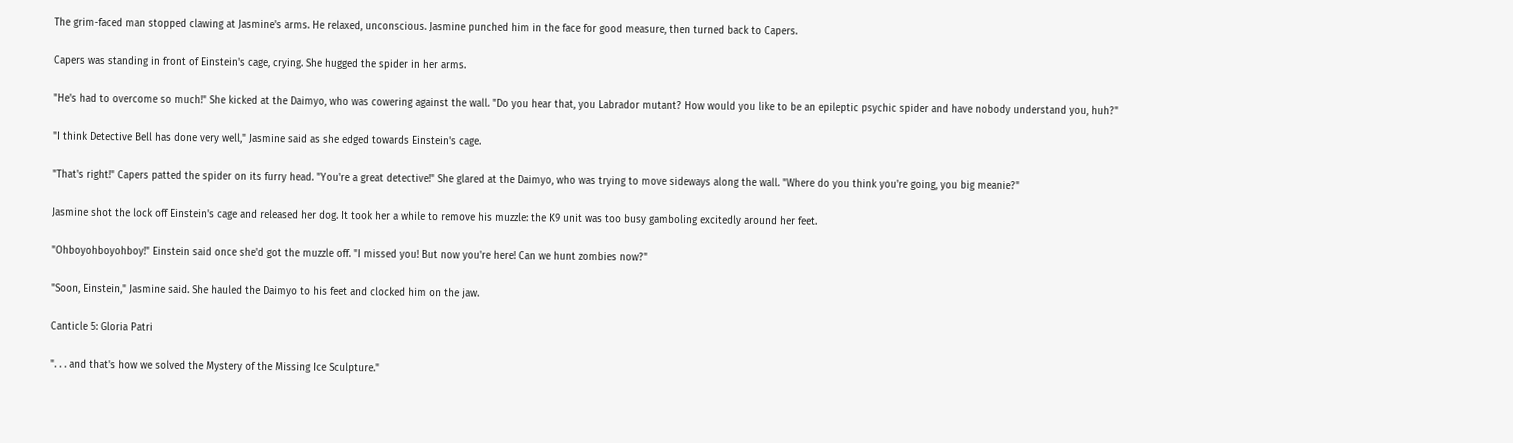The grim-faced man stopped clawing at Jasmine's arms. He relaxed, unconscious. Jasmine punched him in the face for good measure, then turned back to Capers.

Capers was standing in front of Einstein's cage, crying. She hugged the spider in her arms.

"He's had to overcome so much!" She kicked at the Daimyo, who was cowering against the wall. "Do you hear that, you Labrador mutant? How would you like to be an epileptic psychic spider and have nobody understand you, huh?"

"I think Detective Bell has done very well," Jasmine said as she edged towards Einstein's cage.

"That's right!" Capers patted the spider on its furry head. "You're a great detective!" She glared at the Daimyo, who was trying to move sideways along the wall. "Where do you think you're going, you big meanie?"

Jasmine shot the lock off Einstein's cage and released her dog. It took her a while to remove his muzzle: the K9 unit was too busy gamboling excitedly around her feet.

"Ohboyohboyohboy!" Einstein said once she'd got the muzzle off. "I missed you! But now you're here! Can we hunt zombies now?"

"Soon, Einstein," Jasmine said. She hauled the Daimyo to his feet and clocked him on the jaw.

Canticle 5: Gloria Patri

". . . and that's how we solved the Mystery of the Missing Ice Sculpture."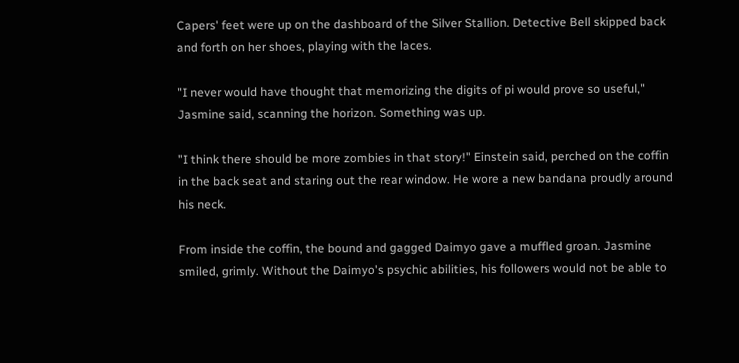Capers' feet were up on the dashboard of the Silver Stallion. Detective Bell skipped back and forth on her shoes, playing with the laces.

"I never would have thought that memorizing the digits of pi would prove so useful," Jasmine said, scanning the horizon. Something was up.

"I think there should be more zombies in that story!" Einstein said, perched on the coffin in the back seat and staring out the rear window. He wore a new bandana proudly around his neck.

From inside the coffin, the bound and gagged Daimyo gave a muffled groan. Jasmine smiled, grimly. Without the Daimyo's psychic abilities, his followers would not be able to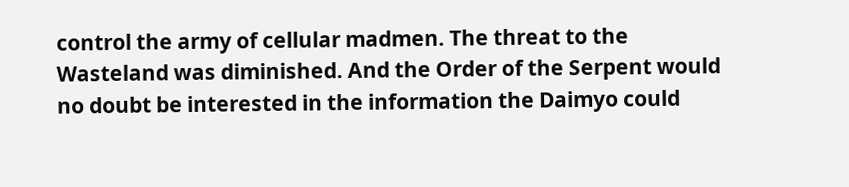control the army of cellular madmen. The threat to the Wasteland was diminished. And the Order of the Serpent would no doubt be interested in the information the Daimyo could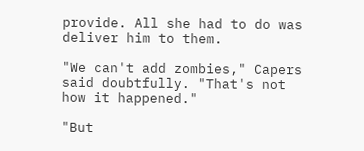provide. All she had to do was deliver him to them.

"We can't add zombies," Capers said doubtfully. "That's not how it happened."

"But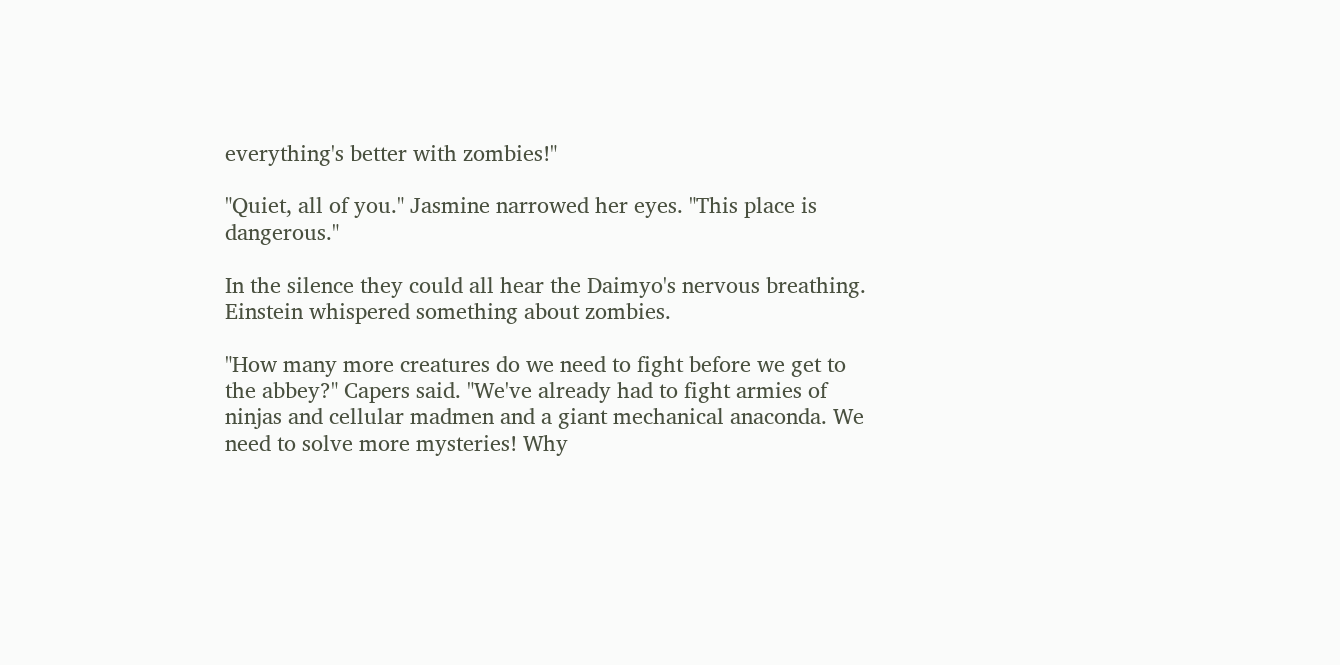everything's better with zombies!"

"Quiet, all of you." Jasmine narrowed her eyes. "This place is dangerous."

In the silence they could all hear the Daimyo's nervous breathing. Einstein whispered something about zombies.

"How many more creatures do we need to fight before we get to the abbey?" Capers said. "We've already had to fight armies of ninjas and cellular madmen and a giant mechanical anaconda. We need to solve more mysteries! Why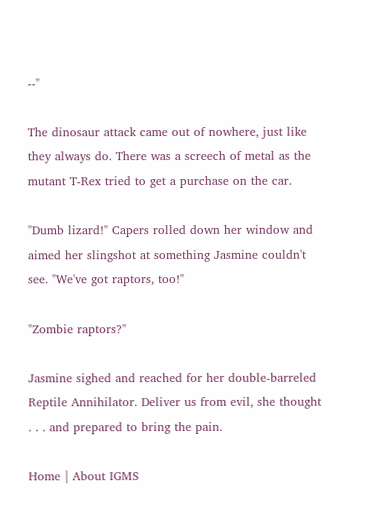--"

The dinosaur attack came out of nowhere, just like they always do. There was a screech of metal as the mutant T-Rex tried to get a purchase on the car.

"Dumb lizard!" Capers rolled down her window and aimed her slingshot at something Jasmine couldn't see. "We've got raptors, too!"

"Zombie raptors?"

Jasmine sighed and reached for her double-barreled Reptile Annihilator. Deliver us from evil, she thought . . . and prepared to bring the pain.

Home | About IGMS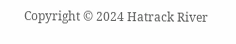Copyright © 2024 Hatrack River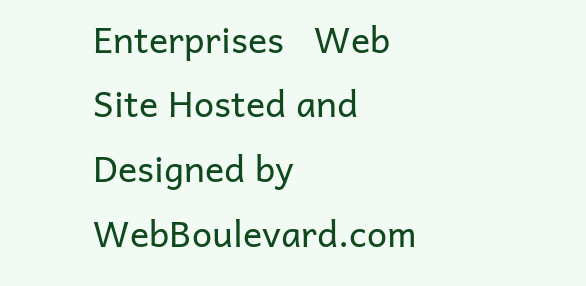Enterprises   Web Site Hosted and Designed by WebBoulevard.com